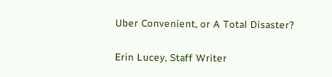Uber Convenient, or A Total Disaster?

Erin Lucey, Staff Writer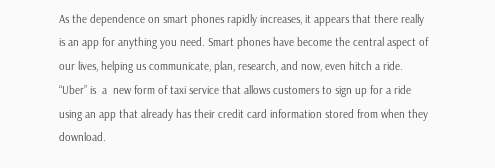As the dependence on smart phones rapidly increases, it appears that there really is an app for anything you need. Smart phones have become the central aspect of our lives, helping us communicate, plan, research, and now, even hitch a ride. “Uber” is  a  new form of taxi service that allows customers to sign up for a ride using an app that already has their credit card information stored from when they download.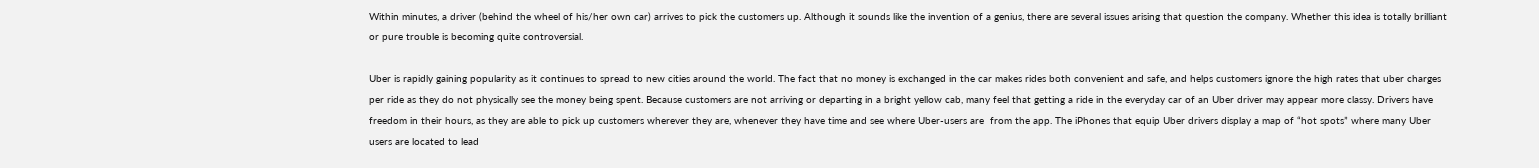Within minutes, a driver (behind the wheel of his/her own car) arrives to pick the customers up. Although it sounds like the invention of a genius, there are several issues arising that question the company. Whether this idea is totally brilliant or pure trouble is becoming quite controversial.

Uber is rapidly gaining popularity as it continues to spread to new cities around the world. The fact that no money is exchanged in the car makes rides both convenient and safe, and helps customers ignore the high rates that uber charges per ride as they do not physically see the money being spent. Because customers are not arriving or departing in a bright yellow cab, many feel that getting a ride in the everyday car of an Uber driver may appear more classy. Drivers have freedom in their hours, as they are able to pick up customers wherever they are, whenever they have time and see where Uber-users are  from the app. The iPhones that equip Uber drivers display a map of “hot spots” where many Uber users are located to lead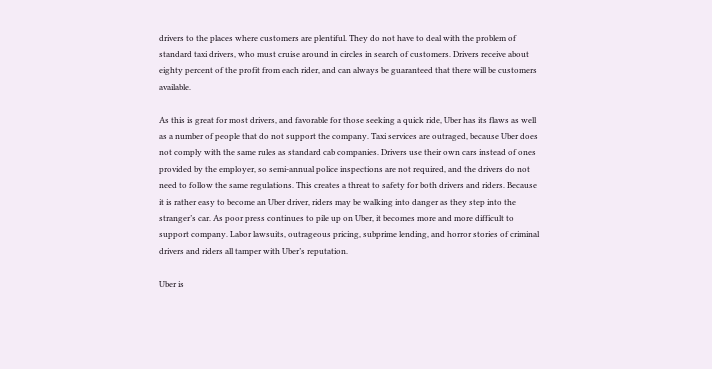drivers to the places where customers are plentiful. They do not have to deal with the problem of standard taxi drivers, who must cruise around in circles in search of customers. Drivers receive about eighty percent of the profit from each rider, and can always be guaranteed that there will be customers available.

As this is great for most drivers, and favorable for those seeking a quick ride, Uber has its flaws as well as a number of people that do not support the company. Taxi services are outraged, because Uber does not comply with the same rules as standard cab companies. Drivers use their own cars instead of ones provided by the employer, so semi-annual police inspections are not required, and the drivers do not need to follow the same regulations. This creates a threat to safety for both drivers and riders. Because it is rather easy to become an Uber driver, riders may be walking into danger as they step into the stranger’s car. As poor press continues to pile up on Uber, it becomes more and more difficult to support company. Labor lawsuits, outrageous pricing, subprime lending, and horror stories of criminal drivers and riders all tamper with Uber’s reputation.

Uber is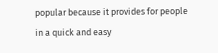popular because it provides for people in a quick and easy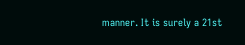manner. It is surely a 21st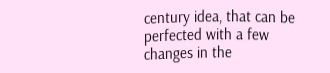century idea, that can be perfected with a few changes in the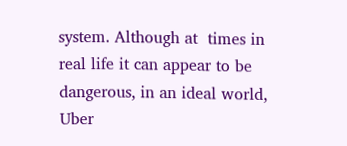system. Although at  times in real life it can appear to be dangerous, in an ideal world, Uber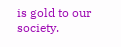is gold to our society.